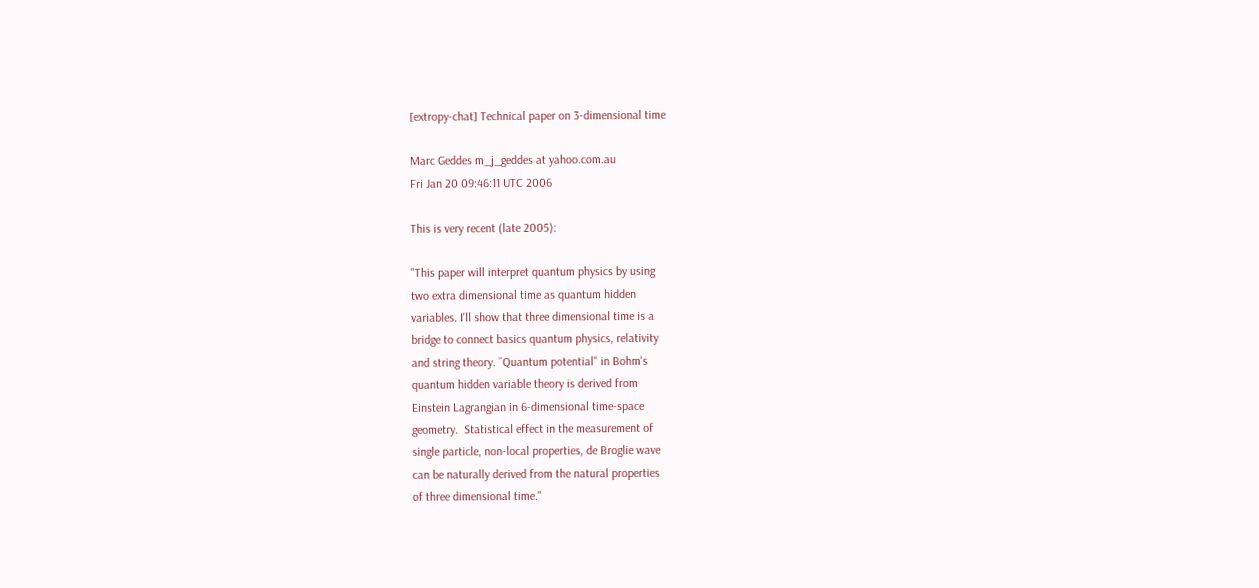[extropy-chat] Technical paper on 3-dimensional time

Marc Geddes m_j_geddes at yahoo.com.au
Fri Jan 20 09:46:11 UTC 2006

This is very recent (late 2005):

"This paper will interpret quantum physics by using
two extra dimensional time as quantum hidden
variables. I'll show that three dimensional time is a
bridge to connect basics quantum physics, relativity
and string theory. ``Quantum potential'' in Bohm's
quantum hidden variable theory is derived from
Einstein Lagrangian in 6-dimensional time-space
geometry.  Statistical effect in the measurement of
single particle, non-local properties, de Broglie wave
can be naturally derived from the natural properties
of three dimensional time."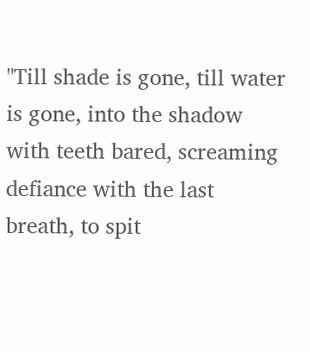"Till shade is gone, till water is gone, into the shadow with teeth bared, screaming defiance with the last breath, to spit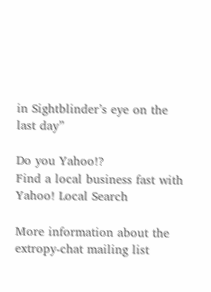in Sightblinder’s eye on the last day”

Do you Yahoo!?
Find a local business fast with Yahoo! Local Search

More information about the extropy-chat mailing list